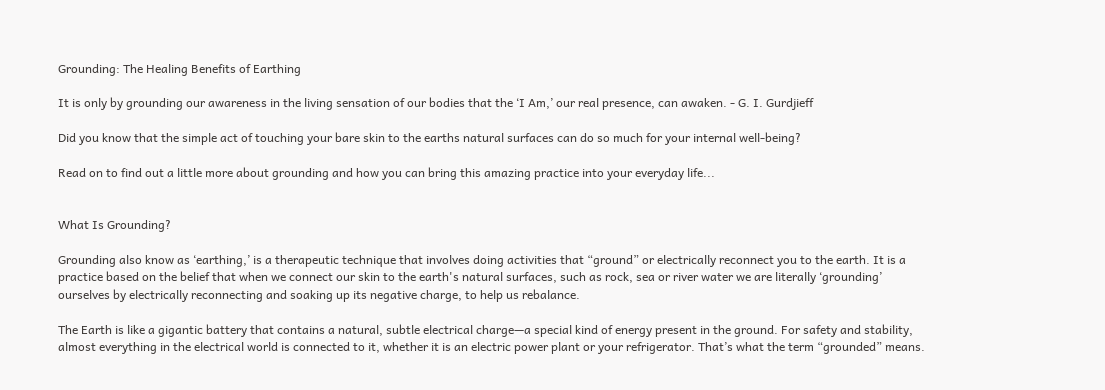Grounding: The Healing Benefits of Earthing

It is only by grounding our awareness in the living sensation of our bodies that the ‘I Am,’ our real presence, can awaken. - G. I. Gurdjieff

Did you know that the simple act of touching your bare skin to the earths natural surfaces can do so much for your internal well-being?

Read on to find out a little more about grounding and how you can bring this amazing practice into your everyday life...


What Is Grounding?

Grounding also know as ‘earthing,’ is a therapeutic technique that involves doing activities that “ground” or electrically reconnect you to the earth. It is a practice based on the belief that when we connect our skin to the earth's natural surfaces, such as rock, sea or river water we are literally ‘grounding’ ourselves by electrically reconnecting and soaking up its negative charge, to help us rebalance.

The Earth is like a gigantic battery that contains a natural, subtle electrical charge—a special kind of energy present in the ground. For safety and stability, almost everything in the electrical world is connected to it, whether it is an electric power plant or your refrigerator. That’s what the term “grounded” means.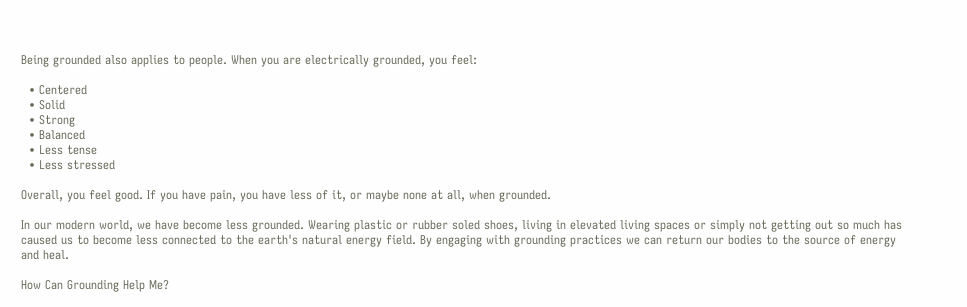Being grounded also applies to people. When you are electrically grounded, you feel:

  • Centered
  • Solid
  • Strong
  • Balanced
  • Less tense
  • Less stressed

Overall, you feel good. If you have pain, you have less of it, or maybe none at all, when grounded.

In our modern world, we have become less grounded. Wearing plastic or rubber soled shoes, living in elevated living spaces or simply not getting out so much has caused us to become less connected to the earth's natural energy field. By engaging with grounding practices we can return our bodies to the source of energy and heal.

How Can Grounding Help Me?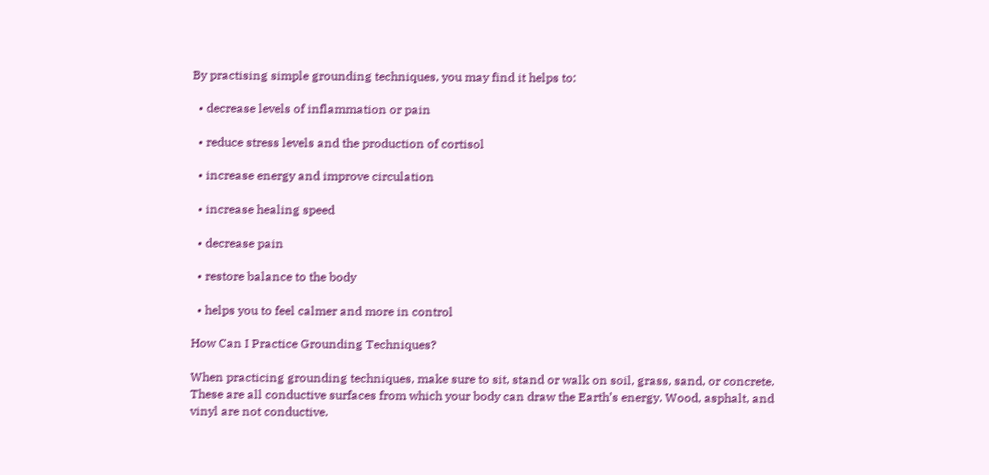By practising simple grounding techniques, you may find it helps to:

  • decrease levels of inflammation or pain

  • reduce stress levels and the production of cortisol

  • increase energy and improve circulation

  • increase healing speed

  • decrease pain

  • restore balance to the body

  • helps you to feel calmer and more in control

How Can I Practice Grounding Techniques?

When practicing grounding techniques, make sure to sit, stand or walk on soil, grass, sand, or concrete. These are all conductive surfaces from which your body can draw the Earth’s energy. Wood, asphalt, and vinyl are not conductive.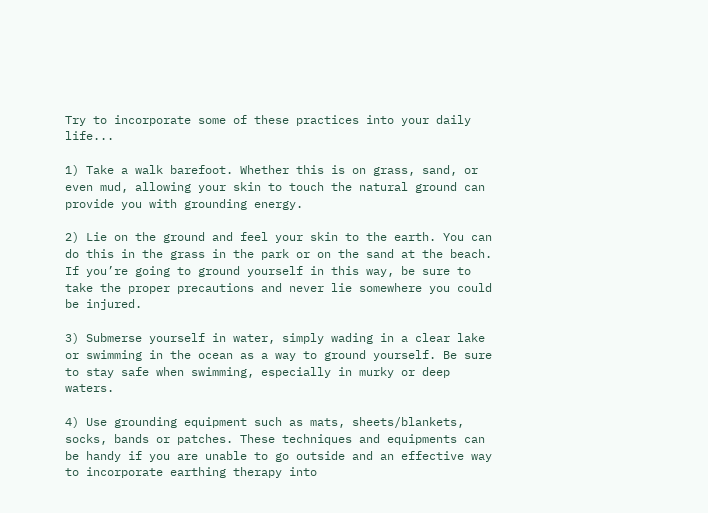Try to incorporate some of these practices into your daily life...

1) Take a walk barefoot. Whether this is on grass, sand, or even mud, allowing your skin to touch the natural ground can provide you with grounding energy.

2) Lie on the ground and feel your skin to the earth. You can do this in the grass in the park or on the sand at the beach. If you’re going to ground yourself in this way, be sure to take the proper precautions and never lie somewhere you could be injured.

3) Submerse yourself in water, simply wading in a clear lake or swimming in the ocean as a way to ground yourself. Be sure to stay safe when swimming, especially in murky or deep waters.

4) Use grounding equipment such as mats, sheets/blankets, socks, bands or patches. These techniques and equipments can be handy if you are unable to go outside and an effective way to incorporate earthing therapy into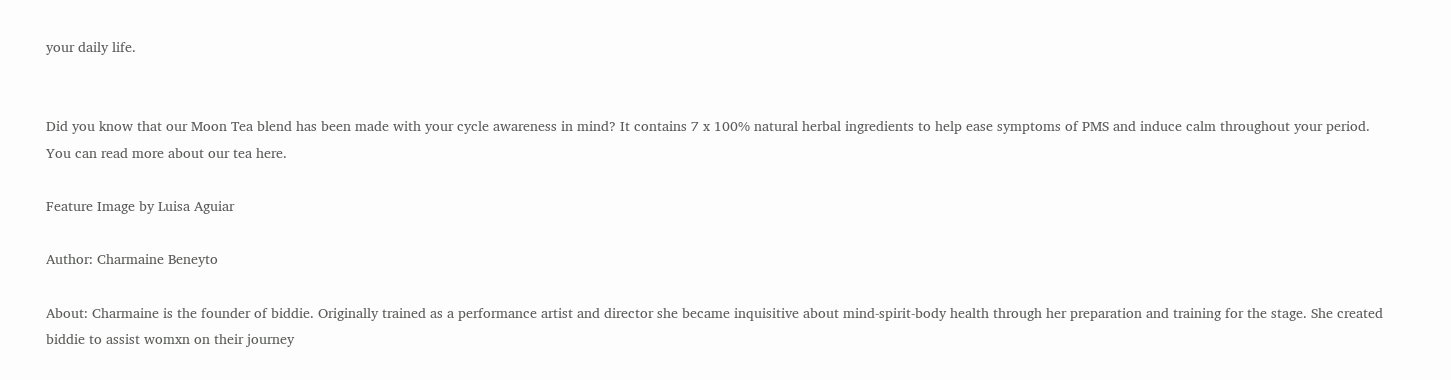your daily life.


Did you know that our Moon Tea blend has been made with your cycle awareness in mind? It contains 7 x 100% natural herbal ingredients to help ease symptoms of PMS and induce calm throughout your period. You can read more about our tea here.

Feature Image by Luisa Aguiar

Author: Charmaine Beneyto

About: Charmaine is the founder of biddie. Originally trained as a performance artist and director she became inquisitive about mind-spirit-body health through her preparation and training for the stage. She created biddie to assist womxn on their journey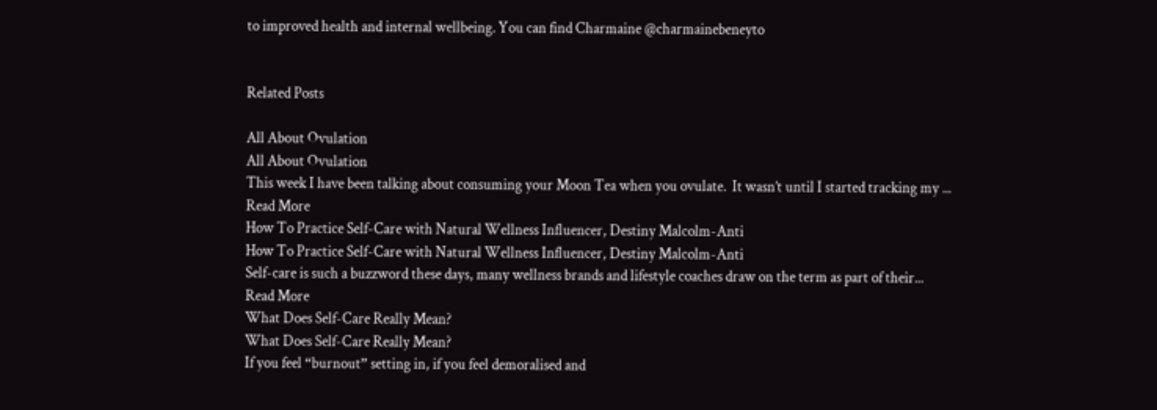to improved health and internal wellbeing. You can find Charmaine @charmainebeneyto


Related Posts

All About Ovulation
All About Ovulation
This week I have been talking about consuming your Moon Tea when you ovulate.  It wasn’t until I started tracking my ...
Read More
How To Practice Self-Care with Natural Wellness Influencer, Destiny Malcolm-Anti
How To Practice Self-Care with Natural Wellness Influencer, Destiny Malcolm-Anti
Self-care is such a buzzword these days, many wellness brands and lifestyle coaches draw on the term as part of their...
Read More
What Does Self-Care Really Mean?
What Does Self-Care Really Mean?
If you feel “burnout” setting in, if you feel demoralised and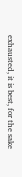exhausted, it is best, for the sake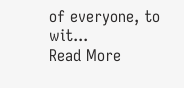of everyone, to wit...
Read More